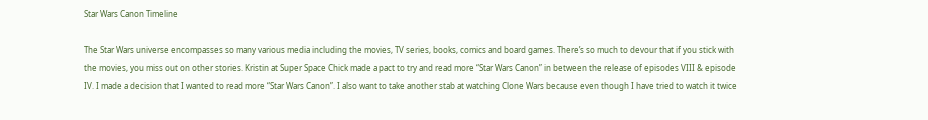Star Wars Canon Timeline

The Star Wars universe encompasses so many various media including the movies, TV series, books, comics and board games. There’s so much to devour that if you stick with the movies, you miss out on other stories. Kristin at Super Space Chick made a pact to try and read more “Star Wars Canon” in between the release of episodes VIII & episode IV. I made a decision that I wanted to read more “Star Wars Canon”. I also want to take another stab at watching Clone Wars because even though I have tried to watch it twice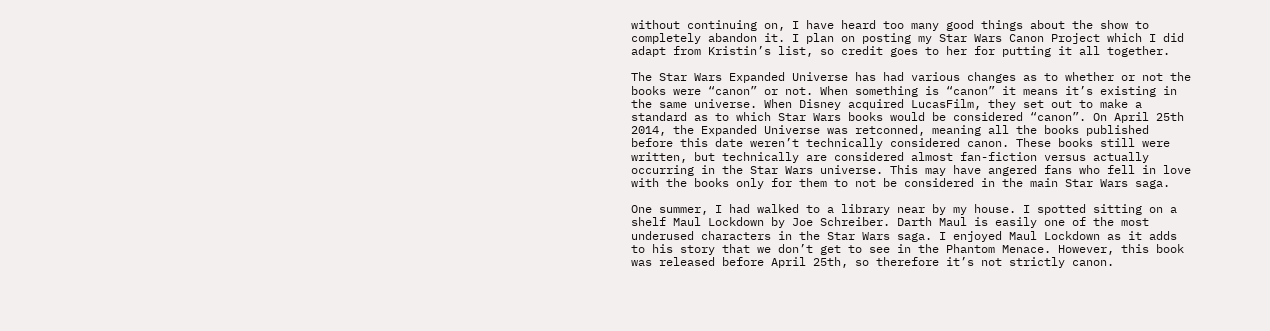without continuing on, I have heard too many good things about the show to completely abandon it. I plan on posting my Star Wars Canon Project which I did adapt from Kristin’s list, so credit goes to her for putting it all together.

The Star Wars Expanded Universe has had various changes as to whether or not the books were “canon” or not. When something is “canon” it means it’s existing in the same universe. When Disney acquired LucasFilm, they set out to make a standard as to which Star Wars books would be considered “canon”. On April 25th 2014, the Expanded Universe was retconned, meaning all the books published before this date weren’t technically considered canon. These books still were written, but technically are considered almost fan-fiction versus actually occurring in the Star Wars universe. This may have angered fans who fell in love with the books only for them to not be considered in the main Star Wars saga.

One summer, I had walked to a library near by my house. I spotted sitting on a shelf Maul Lockdown by Joe Schreiber. Darth Maul is easily one of the most underused characters in the Star Wars saga. I enjoyed Maul Lockdown as it adds to his story that we don’t get to see in the Phantom Menace. However, this book was released before April 25th, so therefore it’s not strictly canon.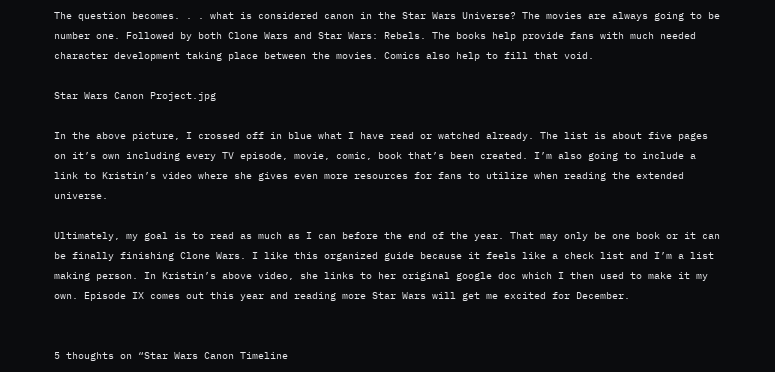The question becomes. . . what is considered canon in the Star Wars Universe? The movies are always going to be number one. Followed by both Clone Wars and Star Wars: Rebels. The books help provide fans with much needed character development taking place between the movies. Comics also help to fill that void.

Star Wars Canon Project.jpg

In the above picture, I crossed off in blue what I have read or watched already. The list is about five pages on it’s own including every TV episode, movie, comic, book that’s been created. I’m also going to include a link to Kristin’s video where she gives even more resources for fans to utilize when reading the extended universe.

Ultimately, my goal is to read as much as I can before the end of the year. That may only be one book or it can be finally finishing Clone Wars. I like this organized guide because it feels like a check list and I’m a list making person. In Kristin’s above video, she links to her original google doc which I then used to make it my own. Episode IX comes out this year and reading more Star Wars will get me excited for December.


5 thoughts on “Star Wars Canon Timeline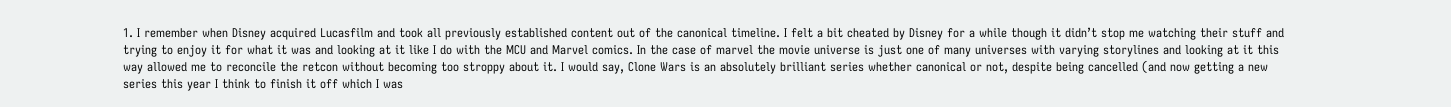1. I remember when Disney acquired Lucasfilm and took all previously established content out of the canonical timeline. I felt a bit cheated by Disney for a while though it didn’t stop me watching their stuff and trying to enjoy it for what it was and looking at it like I do with the MCU and Marvel comics. In the case of marvel the movie universe is just one of many universes with varying storylines and looking at it this way allowed me to reconcile the retcon without becoming too stroppy about it. I would say, Clone Wars is an absolutely brilliant series whether canonical or not, despite being cancelled (and now getting a new series this year I think to finish it off which I was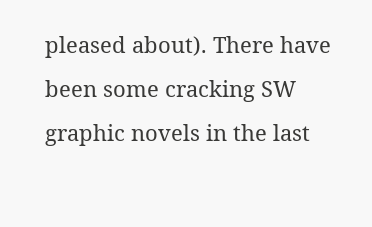pleased about). There have been some cracking SW graphic novels in the last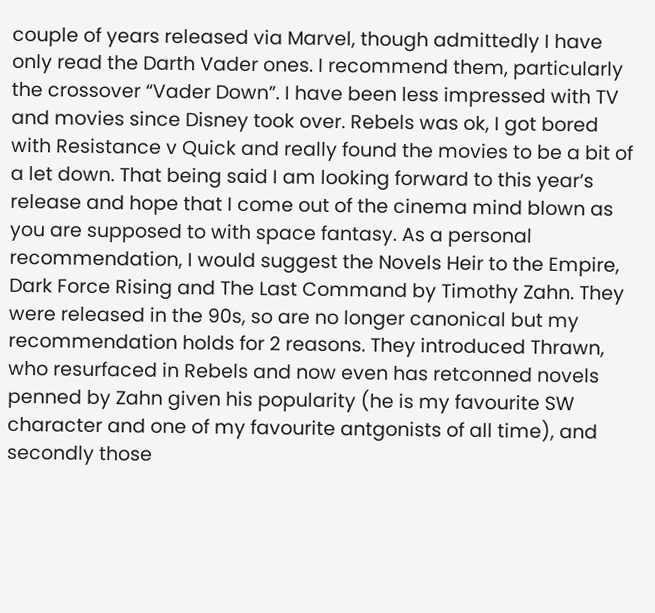couple of years released via Marvel, though admittedly I have only read the Darth Vader ones. I recommend them, particularly the crossover “Vader Down”. I have been less impressed with TV and movies since Disney took over. Rebels was ok, I got bored with Resistance v Quick and really found the movies to be a bit of a let down. That being said I am looking forward to this year’s release and hope that I come out of the cinema mind blown as you are supposed to with space fantasy. As a personal recommendation, I would suggest the Novels Heir to the Empire, Dark Force Rising and The Last Command by Timothy Zahn. They were released in the 90s, so are no longer canonical but my recommendation holds for 2 reasons. They introduced Thrawn, who resurfaced in Rebels and now even has retconned novels penned by Zahn given his popularity (he is my favourite SW character and one of my favourite antgonists of all time), and secondly those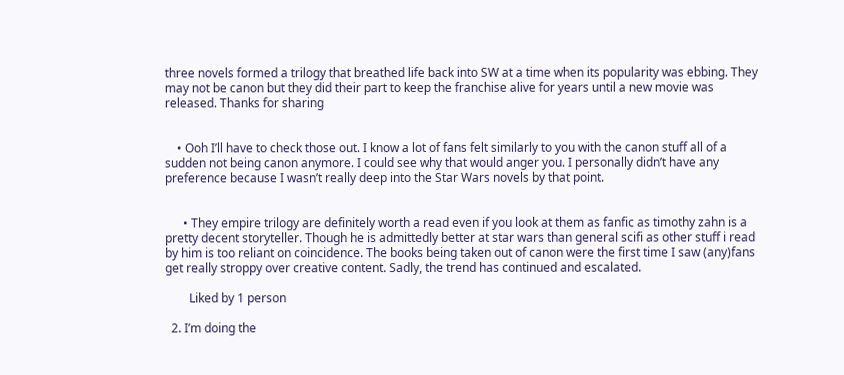three novels formed a trilogy that breathed life back into SW at a time when its popularity was ebbing. They may not be canon but they did their part to keep the franchise alive for years until a new movie was released. Thanks for sharing


    • Ooh I’ll have to check those out. I know a lot of fans felt similarly to you with the canon stuff all of a sudden not being canon anymore. I could see why that would anger you. I personally didn’t have any preference because I wasn’t really deep into the Star Wars novels by that point.


      • They empire trilogy are definitely worth a read even if you look at them as fanfic as timothy zahn is a pretty decent storyteller. Though he is admittedly better at star wars than general scifi as other stuff i read by him is too reliant on coincidence. The books being taken out of canon were the first time I saw (any)fans get really stroppy over creative content. Sadly, the trend has continued and escalated.

        Liked by 1 person

  2. I’m doing the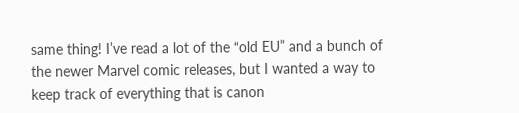same thing! I’ve read a lot of the “old EU” and a bunch of the newer Marvel comic releases, but I wanted a way to keep track of everything that is canon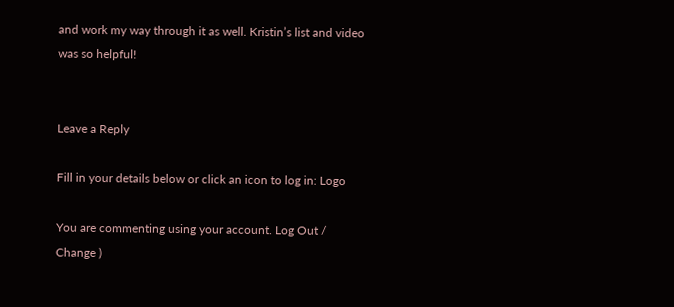and work my way through it as well. Kristin’s list and video was so helpful!


Leave a Reply

Fill in your details below or click an icon to log in: Logo

You are commenting using your account. Log Out /  Change )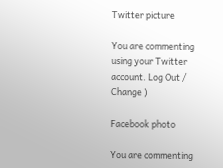Twitter picture

You are commenting using your Twitter account. Log Out /  Change )

Facebook photo

You are commenting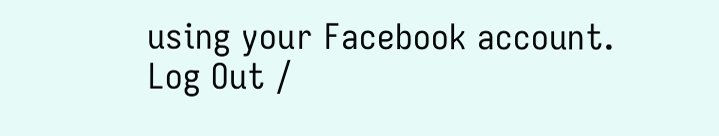using your Facebook account. Log Out /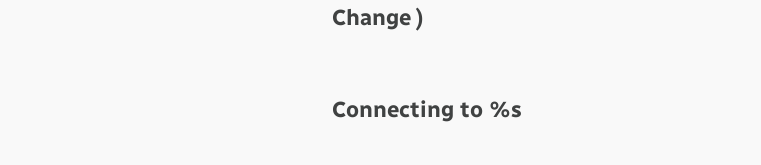Change )

Connecting to %s